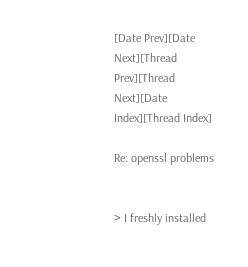[Date Prev][Date Next][Thread Prev][Thread Next][Date Index][Thread Index]

Re: openssl problems


> I freshly installed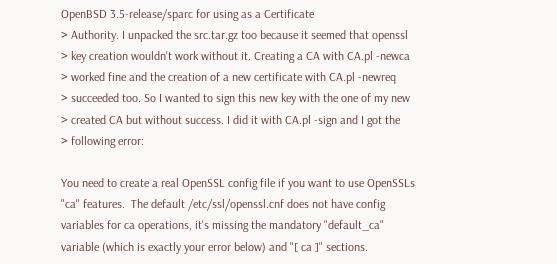OpenBSD 3.5-release/sparc for using as a Certificate
> Authority. I unpacked the src.tar.gz too because it seemed that openssl
> key creation wouldn't work without it. Creating a CA with CA.pl -newca
> worked fine and the creation of a new certificate with CA.pl -newreq
> succeeded too. So I wanted to sign this new key with the one of my new
> created CA but without success. I did it with CA.pl -sign and I got the
> following error:

You need to create a real OpenSSL config file if you want to use OpenSSLs
"ca" features.  The default /etc/ssl/openssl.cnf does not have config
variables for ca operations, it's missing the mandatory "default_ca"
variable (which is exactly your error below) and "[ ca ]" sections.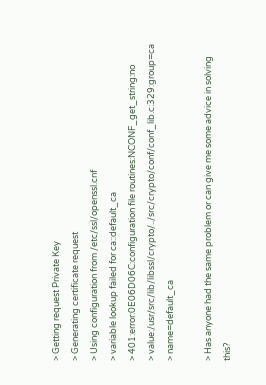> Getting request Private Key
> Generating certificate request
> Using configuration from /etc/ssl/openssl.cnf
> variable lookup failed for ca::default_ca
> 401:error:0E06D06C:configuration file routines:NCONF_get_string:no
> value:/usr/src/lib/libssl/crypto/../src/crypto/conf/conf_lib.c:329:group=ca
> name=default_ca

> Has anyone had the same problem or can give me some advice in solving this?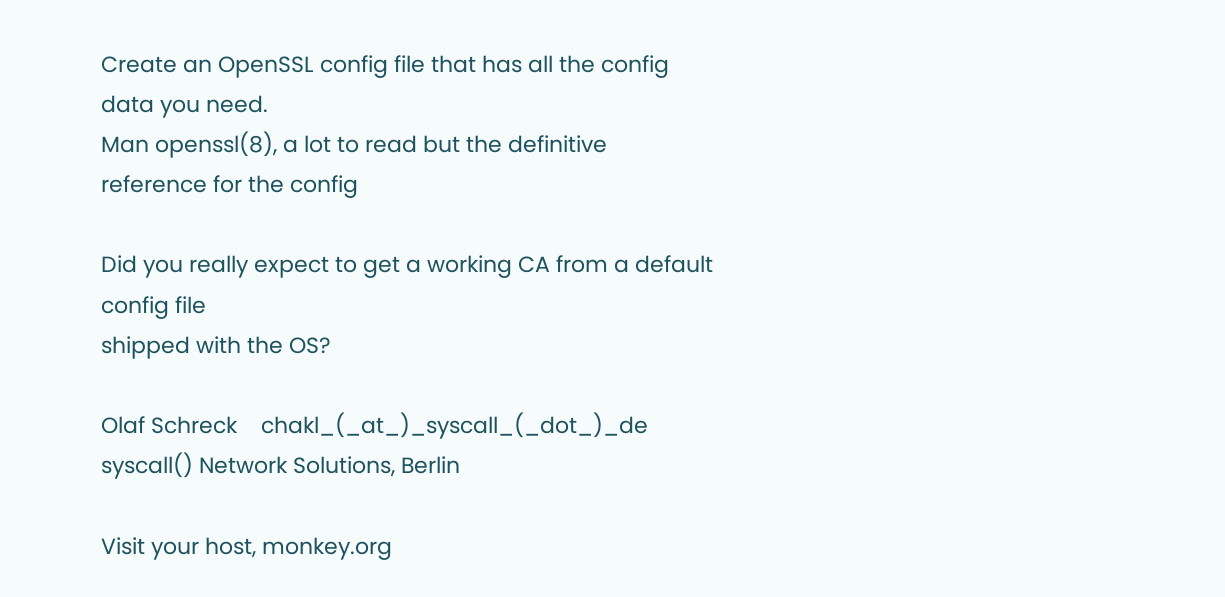Create an OpenSSL config file that has all the config data you need.
Man openssl(8), a lot to read but the definitive reference for the config

Did you really expect to get a working CA from a default config file
shipped with the OS?

Olaf Schreck    chakl_(_at_)_syscall_(_dot_)_de        syscall() Network Solutions, Berlin

Visit your host, monkey.org